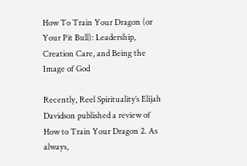How To Train Your Dragon (or Your Pit Bull): Leadership, Creation Care, and Being the Image of God

Recently, Reel Spirituality’s Elijah Davidson published a review of How to Train Your Dragon 2. As always,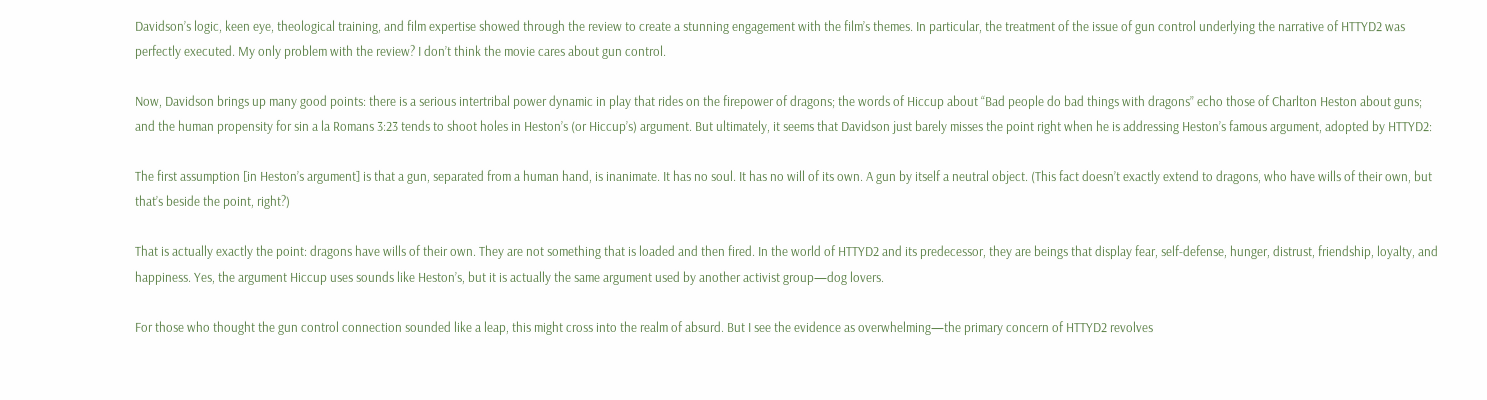Davidson’s logic, keen eye, theological training, and film expertise showed through the review to create a stunning engagement with the film’s themes. In particular, the treatment of the issue of gun control underlying the narrative of HTTYD2 was perfectly executed. My only problem with the review? I don’t think the movie cares about gun control.

Now, Davidson brings up many good points: there is a serious intertribal power dynamic in play that rides on the firepower of dragons; the words of Hiccup about “Bad people do bad things with dragons” echo those of Charlton Heston about guns; and the human propensity for sin a la Romans 3:23 tends to shoot holes in Heston’s (or Hiccup’s) argument. But ultimately, it seems that Davidson just barely misses the point right when he is addressing Heston’s famous argument, adopted by HTTYD2:

The first assumption [in Heston’s argument] is that a gun, separated from a human hand, is inanimate. It has no soul. It has no will of its own. A gun by itself a neutral object. (This fact doesn’t exactly extend to dragons, who have wills of their own, but that’s beside the point, right?)

That is actually exactly the point: dragons have wills of their own. They are not something that is loaded and then fired. In the world of HTTYD2 and its predecessor, they are beings that display fear, self-defense, hunger, distrust, friendship, loyalty, and happiness. Yes, the argument Hiccup uses sounds like Heston’s, but it is actually the same argument used by another activist group—dog lovers.

For those who thought the gun control connection sounded like a leap, this might cross into the realm of absurd. But I see the evidence as overwhelming—the primary concern of HTTYD2 revolves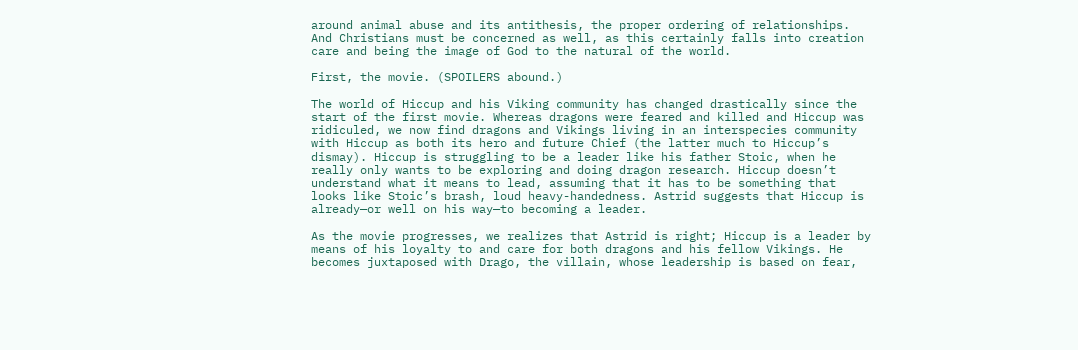around animal abuse and its antithesis, the proper ordering of relationships. And Christians must be concerned as well, as this certainly falls into creation care and being the image of God to the natural of the world.

First, the movie. (SPOILERS abound.)

The world of Hiccup and his Viking community has changed drastically since the start of the first movie. Whereas dragons were feared and killed and Hiccup was ridiculed, we now find dragons and Vikings living in an interspecies community with Hiccup as both its hero and future Chief (the latter much to Hiccup’s dismay). Hiccup is struggling to be a leader like his father Stoic, when he really only wants to be exploring and doing dragon research. Hiccup doesn’t understand what it means to lead, assuming that it has to be something that looks like Stoic’s brash, loud heavy-handedness. Astrid suggests that Hiccup is already—or well on his way—to becoming a leader.

As the movie progresses, we realizes that Astrid is right; Hiccup is a leader by means of his loyalty to and care for both dragons and his fellow Vikings. He becomes juxtaposed with Drago, the villain, whose leadership is based on fear,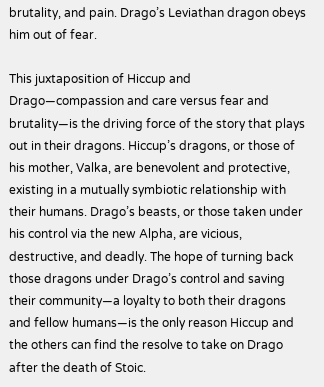brutality, and pain. Drago’s Leviathan dragon obeys him out of fear.

This juxtaposition of Hiccup and Drago—compassion and care versus fear and brutality—is the driving force of the story that plays out in their dragons. Hiccup’s dragons, or those of his mother, Valka, are benevolent and protective, existing in a mutually symbiotic relationship with their humans. Drago’s beasts, or those taken under his control via the new Alpha, are vicious, destructive, and deadly. The hope of turning back those dragons under Drago’s control and saving their community—a loyalty to both their dragons and fellow humans—is the only reason Hiccup and the others can find the resolve to take on Drago after the death of Stoic.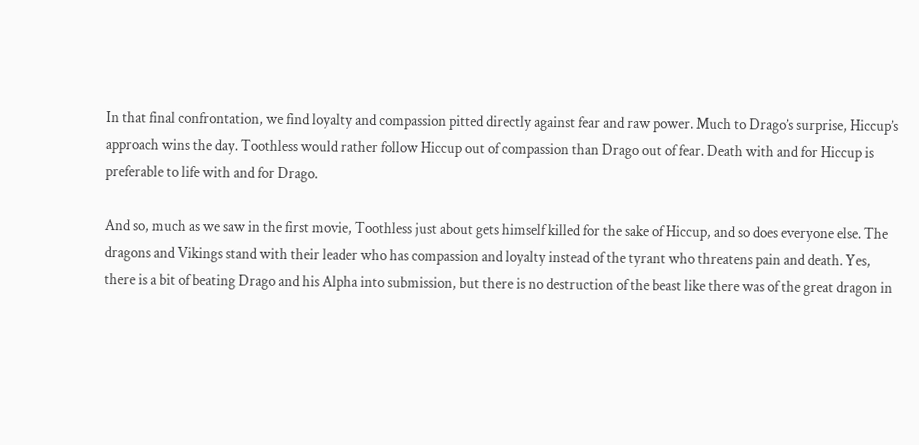In that final confrontation, we find loyalty and compassion pitted directly against fear and raw power. Much to Drago’s surprise, Hiccup’s approach wins the day. Toothless would rather follow Hiccup out of compassion than Drago out of fear. Death with and for Hiccup is preferable to life with and for Drago.

And so, much as we saw in the first movie, Toothless just about gets himself killed for the sake of Hiccup, and so does everyone else. The dragons and Vikings stand with their leader who has compassion and loyalty instead of the tyrant who threatens pain and death. Yes, there is a bit of beating Drago and his Alpha into submission, but there is no destruction of the beast like there was of the great dragon in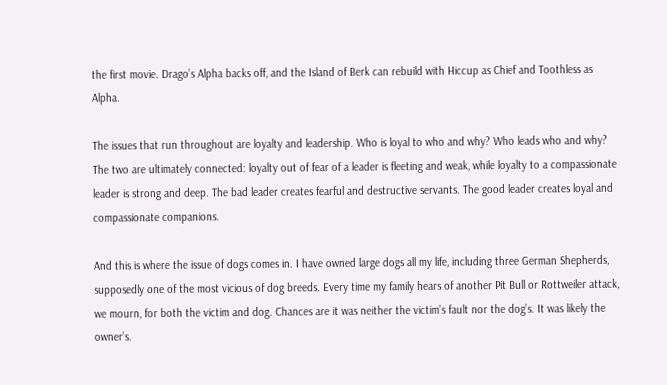the first movie. Drago’s Alpha backs off, and the Island of Berk can rebuild with Hiccup as Chief and Toothless as Alpha.

The issues that run throughout are loyalty and leadership. Who is loyal to who and why? Who leads who and why? The two are ultimately connected: loyalty out of fear of a leader is fleeting and weak, while loyalty to a compassionate leader is strong and deep. The bad leader creates fearful and destructive servants. The good leader creates loyal and compassionate companions.

And this is where the issue of dogs comes in. I have owned large dogs all my life, including three German Shepherds, supposedly one of the most vicious of dog breeds. Every time my family hears of another Pit Bull or Rottweiler attack, we mourn, for both the victim and dog. Chances are it was neither the victim’s fault nor the dog’s. It was likely the owner’s.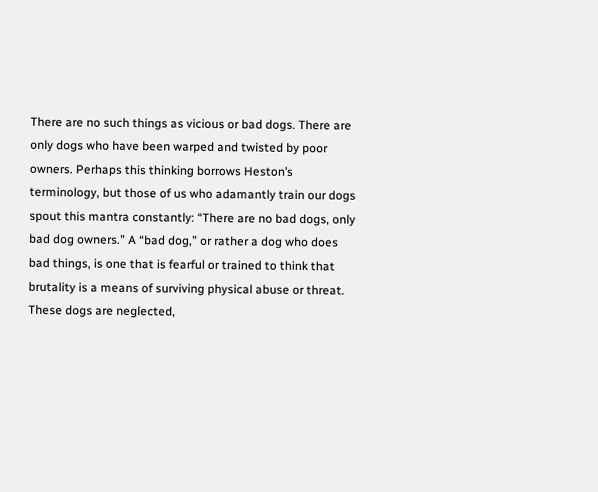There are no such things as vicious or bad dogs. There are only dogs who have been warped and twisted by poor owners. Perhaps this thinking borrows Heston’s terminology, but those of us who adamantly train our dogs spout this mantra constantly: “There are no bad dogs, only bad dog owners.” A “bad dog,” or rather a dog who does bad things, is one that is fearful or trained to think that brutality is a means of surviving physical abuse or threat. These dogs are neglected,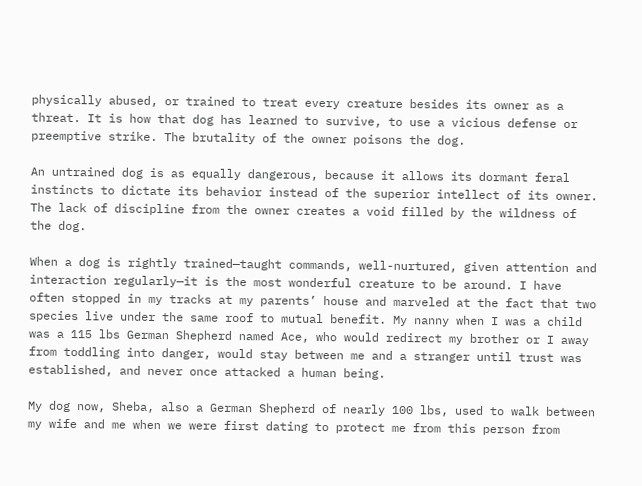physically abused, or trained to treat every creature besides its owner as a threat. It is how that dog has learned to survive, to use a vicious defense or preemptive strike. The brutality of the owner poisons the dog.

An untrained dog is as equally dangerous, because it allows its dormant feral instincts to dictate its behavior instead of the superior intellect of its owner. The lack of discipline from the owner creates a void filled by the wildness of the dog.

When a dog is rightly trained—taught commands, well-nurtured, given attention and interaction regularly—it is the most wonderful creature to be around. I have often stopped in my tracks at my parents’ house and marveled at the fact that two species live under the same roof to mutual benefit. My nanny when I was a child was a 115 lbs German Shepherd named Ace, who would redirect my brother or I away from toddling into danger, would stay between me and a stranger until trust was established, and never once attacked a human being.

My dog now, Sheba, also a German Shepherd of nearly 100 lbs, used to walk between my wife and me when we were first dating to protect me from this person from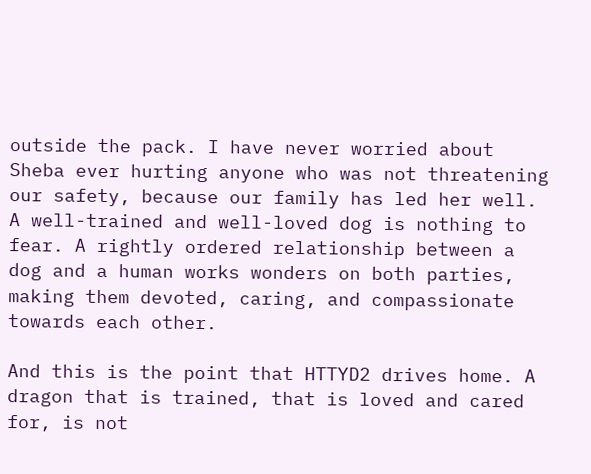outside the pack. I have never worried about Sheba ever hurting anyone who was not threatening our safety, because our family has led her well. A well-trained and well-loved dog is nothing to fear. A rightly ordered relationship between a dog and a human works wonders on both parties, making them devoted, caring, and compassionate towards each other.

And this is the point that HTTYD2 drives home. A dragon that is trained, that is loved and cared for, is not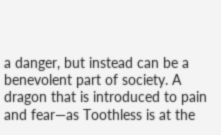a danger, but instead can be a benevolent part of society. A dragon that is introduced to pain and fear—as Toothless is at the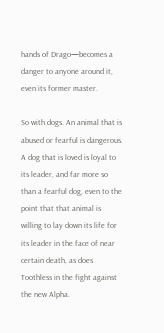hands of Drago—becomes a danger to anyone around it, even its former master.

So with dogs. An animal that is abused or fearful is dangerous. A dog that is loved is loyal to its leader, and far more so than a fearful dog, even to the point that that animal is willing to lay down its life for its leader in the face of near certain death, as does Toothless in the fight against the new Alpha.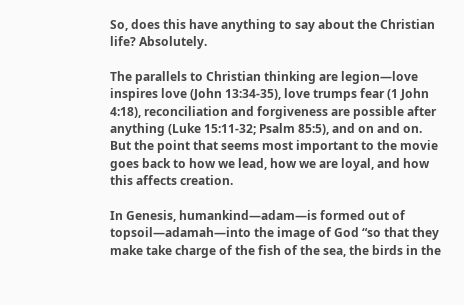So, does this have anything to say about the Christian life? Absolutely.

The parallels to Christian thinking are legion—love inspires love (John 13:34-35), love trumps fear (1 John 4:18), reconciliation and forgiveness are possible after anything (Luke 15:11-32; Psalm 85:5), and on and on. But the point that seems most important to the movie goes back to how we lead, how we are loyal, and how this affects creation.

In Genesis, humankind—adam—is formed out of topsoil—adamah—into the image of God “so that they make take charge of the fish of the sea, the birds in the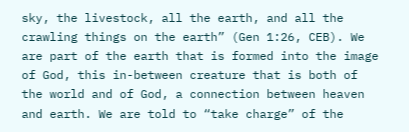sky, the livestock, all the earth, and all the crawling things on the earth” (Gen 1:26, CEB). We are part of the earth that is formed into the image of God, this in-between creature that is both of the world and of God, a connection between heaven and earth. We are told to “take charge” of the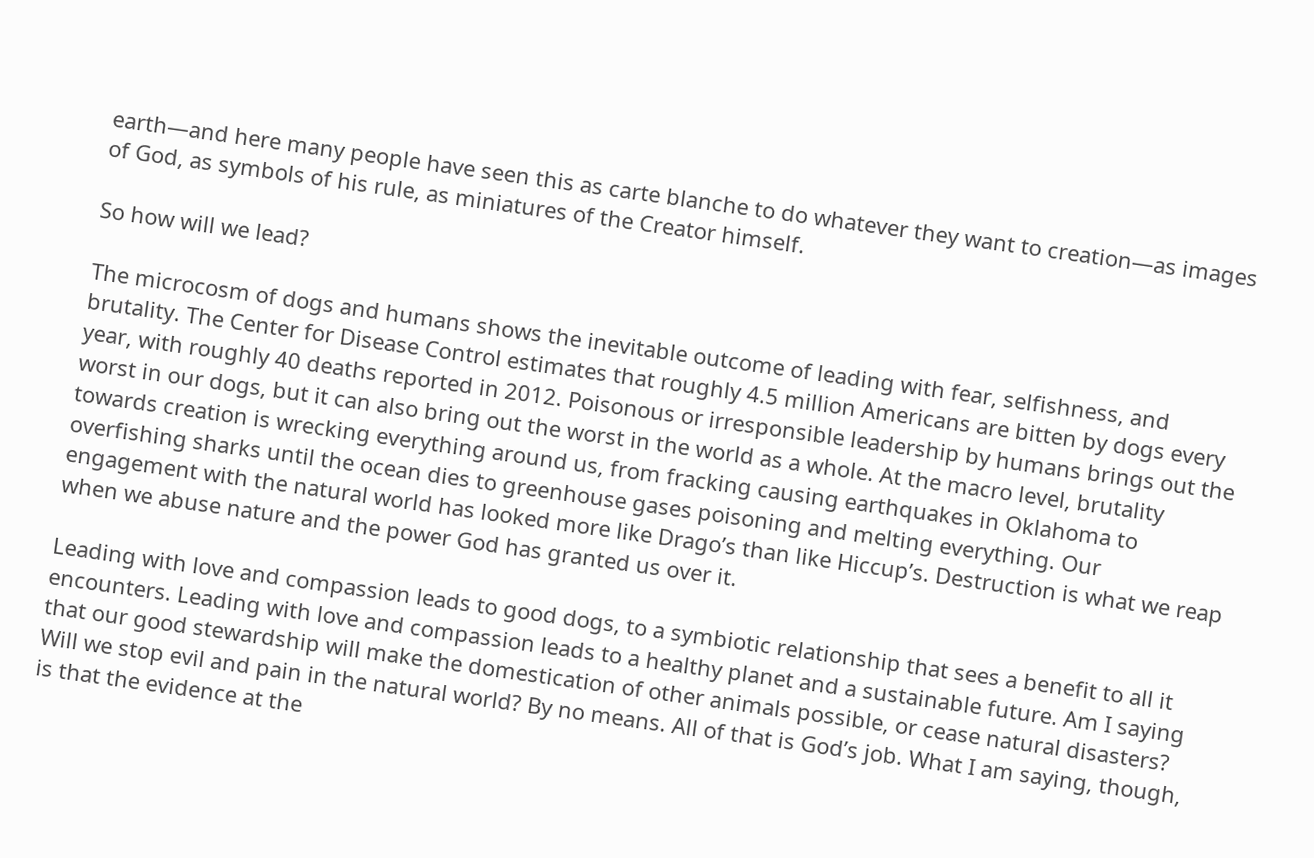earth—and here many people have seen this as carte blanche to do whatever they want to creation—as images of God, as symbols of his rule, as miniatures of the Creator himself.

So how will we lead?

The microcosm of dogs and humans shows the inevitable outcome of leading with fear, selfishness, and brutality. The Center for Disease Control estimates that roughly 4.5 million Americans are bitten by dogs every year, with roughly 40 deaths reported in 2012. Poisonous or irresponsible leadership by humans brings out the worst in our dogs, but it can also bring out the worst in the world as a whole. At the macro level, brutality towards creation is wrecking everything around us, from fracking causing earthquakes in Oklahoma to overfishing sharks until the ocean dies to greenhouse gases poisoning and melting everything. Our engagement with the natural world has looked more like Drago’s than like Hiccup’s. Destruction is what we reap when we abuse nature and the power God has granted us over it.

Leading with love and compassion leads to good dogs, to a symbiotic relationship that sees a benefit to all it encounters. Leading with love and compassion leads to a healthy planet and a sustainable future. Am I saying that our good stewardship will make the domestication of other animals possible, or cease natural disasters? Will we stop evil and pain in the natural world? By no means. All of that is God’s job. What I am saying, though, is that the evidence at the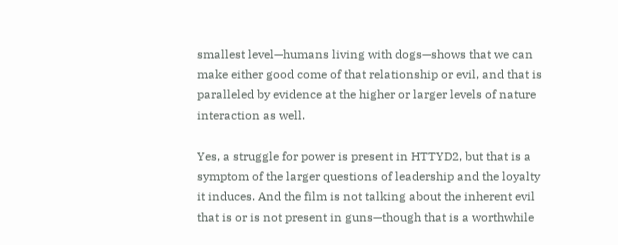smallest level—humans living with dogs—shows that we can make either good come of that relationship or evil, and that is paralleled by evidence at the higher or larger levels of nature interaction as well.

Yes, a struggle for power is present in HTTYD2, but that is a symptom of the larger questions of leadership and the loyalty it induces. And the film is not talking about the inherent evil that is or is not present in guns—though that is a worthwhile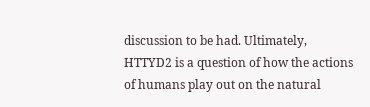discussion to be had. Ultimately, HTTYD2 is a question of how the actions of humans play out on the natural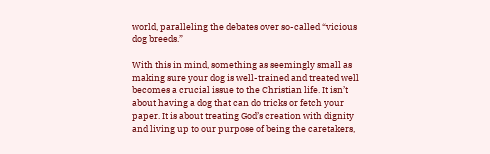world, paralleling the debates over so-called “vicious dog breeds.”

With this in mind, something as seemingly small as making sure your dog is well-trained and treated well becomes a crucial issue to the Christian life. It isn’t about having a dog that can do tricks or fetch your paper. It is about treating God’s creation with dignity and living up to our purpose of being the caretakers,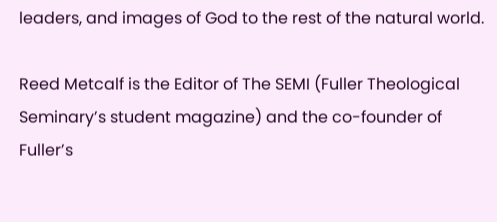leaders, and images of God to the rest of the natural world.

Reed Metcalf is the Editor of The SEMI (Fuller Theological Seminary’s student magazine) and the co-founder of Fuller’s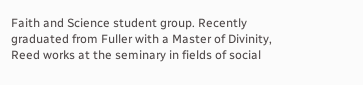Faith and Science student group. Recently graduated from Fuller with a Master of Divinity, Reed works at the seminary in fields of social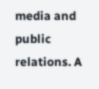media and public relations. A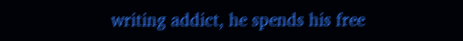writing addict, he spends his free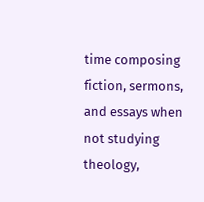time composing fiction, sermons, and essays when not studying theology,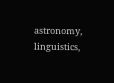astronomy, linguistics,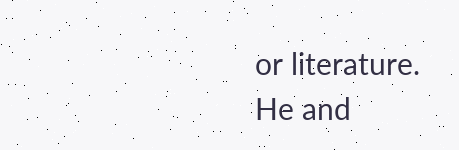or literature. He and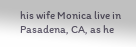his wife Monica live in Pasadena, CA, as he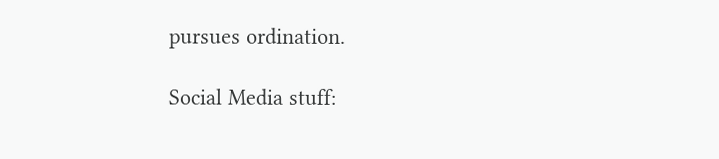pursues ordination.

Social Media stuff: